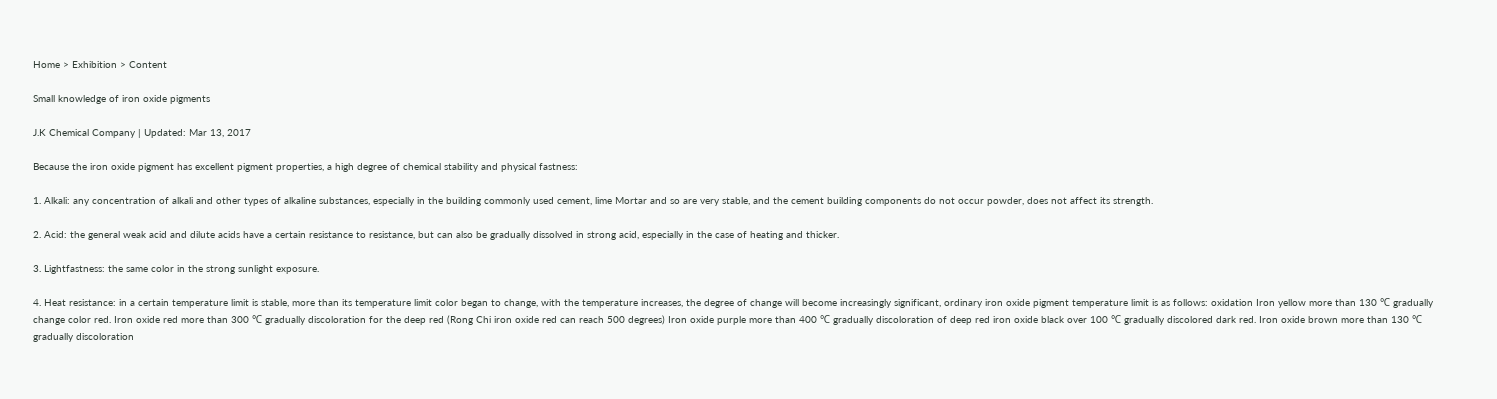Home > Exhibition > Content

Small knowledge of iron oxide pigments

J.K Chemical Company | Updated: Mar 13, 2017

Because the iron oxide pigment has excellent pigment properties, a high degree of chemical stability and physical fastness:

1. Alkali: any concentration of alkali and other types of alkaline substances, especially in the building commonly used cement, lime Mortar and so are very stable, and the cement building components do not occur powder, does not affect its strength.

2. Acid: the general weak acid and dilute acids have a certain resistance to resistance, but can also be gradually dissolved in strong acid, especially in the case of heating and thicker.

3. Lightfastness: the same color in the strong sunlight exposure.

4. Heat resistance: in a certain temperature limit is stable, more than its temperature limit color began to change, with the temperature increases, the degree of change will become increasingly significant, ordinary iron oxide pigment temperature limit is as follows: oxidation Iron yellow more than 130 ℃ gradually change color red. Iron oxide red more than 300 ℃ gradually discoloration for the deep red (Rong Chi iron oxide red can reach 500 degrees) Iron oxide purple more than 400 ℃ gradually discoloration of deep red iron oxide black over 100 ℃ gradually discolored dark red. Iron oxide brown more than 130 ℃ gradually discoloration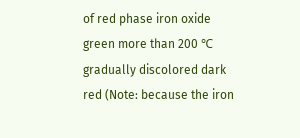of red phase iron oxide green more than 200 ℃ gradually discolored dark red (Note: because the iron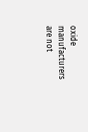oxide manufacturers are not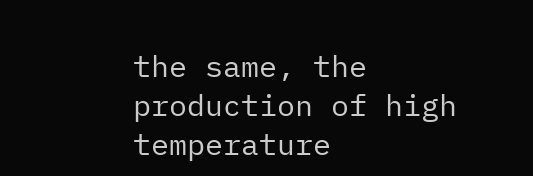the same, the production of high temperature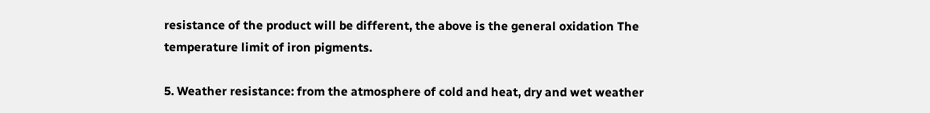resistance of the product will be different, the above is the general oxidation The temperature limit of iron pigments.

5. Weather resistance: from the atmosphere of cold and heat, dry and wet weather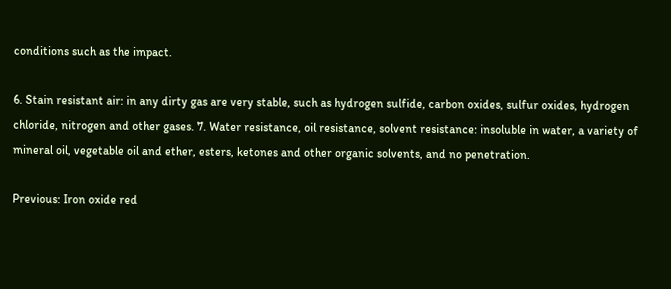conditions such as the impact.

6. Stain resistant air: in any dirty gas are very stable, such as hydrogen sulfide, carbon oxides, sulfur oxides, hydrogen chloride, nitrogen and other gases. 7. Water resistance, oil resistance, solvent resistance: insoluble in water, a variety of mineral oil, vegetable oil and ether, esters, ketones and other organic solvents, and no penetration.

Previous: Iron oxide red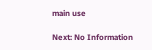main use

Next: No Information